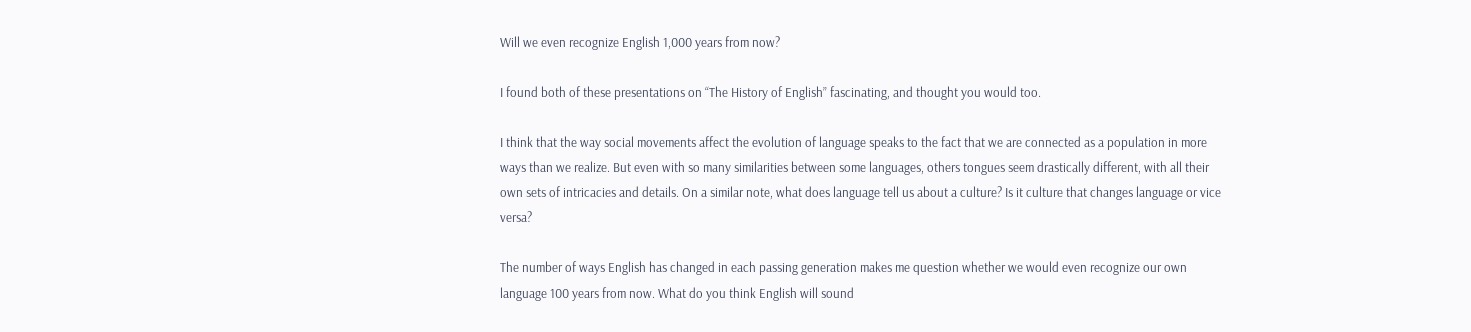Will we even recognize English 1,000 years from now?

I found both of these presentations on “The History of English” fascinating, and thought you would too.

I think that the way social movements affect the evolution of language speaks to the fact that we are connected as a population in more ways than we realize. But even with so many similarities between some languages, others tongues seem drastically different, with all their own sets of intricacies and details. On a similar note, what does language tell us about a culture? Is it culture that changes language or vice versa?

The number of ways English has changed in each passing generation makes me question whether we would even recognize our own language 100 years from now. What do you think English will sound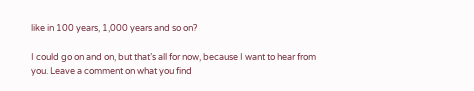like in 100 years, 1,000 years and so on?

I could go on and on, but that’s all for now, because I want to hear from you. Leave a comment on what you find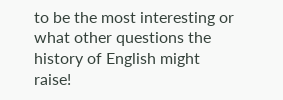to be the most interesting or what other questions the history of English might raise!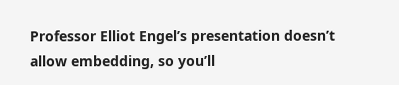Professor Elliot Engel’s presentation doesn’t allow embedding, so you’ll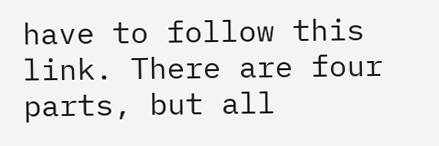have to follow this link. There are four parts, but all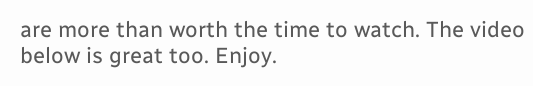are more than worth the time to watch. The video below is great too. Enjoy.